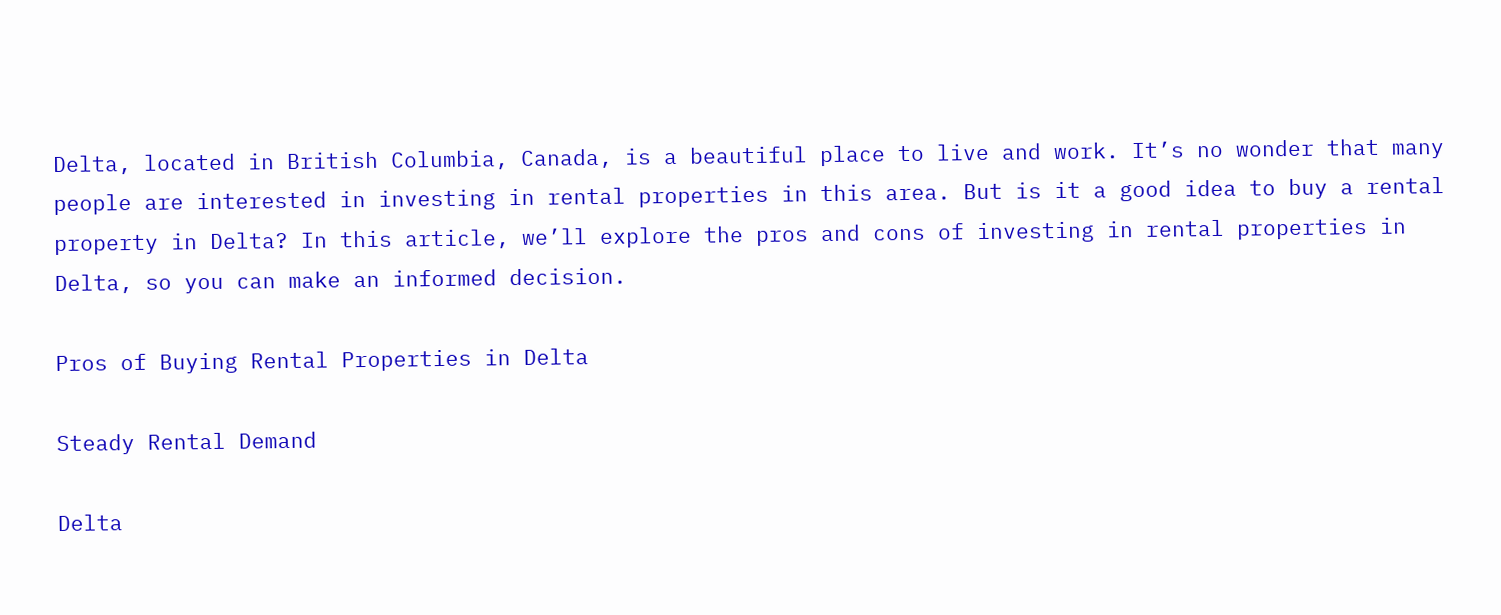Delta, located in British Columbia, Canada, is a beautiful place to live and work. It’s no wonder that many people are interested in investing in rental properties in this area. But is it a good idea to buy a rental property in Delta? In this article, we’ll explore the pros and cons of investing in rental properties in Delta, so you can make an informed decision.

Pros of Buying Rental Properties in Delta

Steady Rental Demand

Delta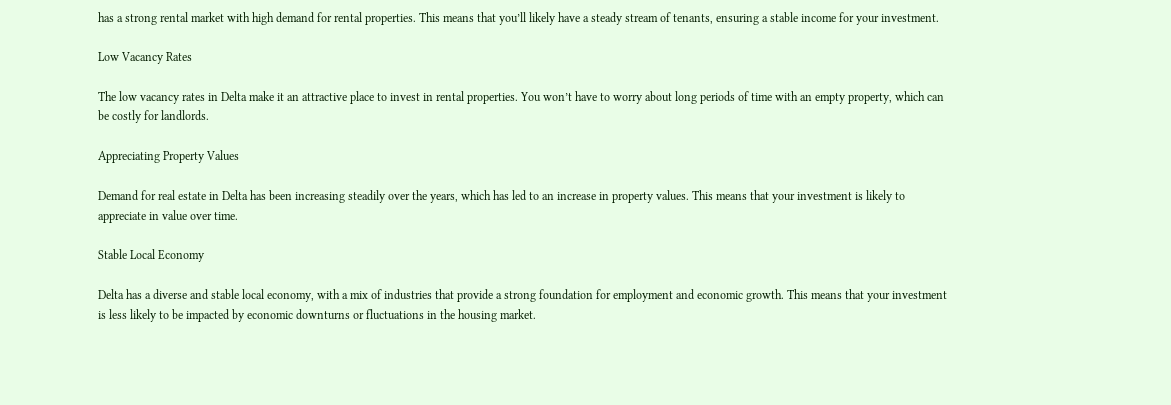has a strong rental market with high demand for rental properties. This means that you’ll likely have a steady stream of tenants, ensuring a stable income for your investment.

Low Vacancy Rates

The low vacancy rates in Delta make it an attractive place to invest in rental properties. You won’t have to worry about long periods of time with an empty property, which can be costly for landlords.

Appreciating Property Values

Demand for real estate in Delta has been increasing steadily over the years, which has led to an increase in property values. This means that your investment is likely to appreciate in value over time.

Stable Local Economy

Delta has a diverse and stable local economy, with a mix of industries that provide a strong foundation for employment and economic growth. This means that your investment is less likely to be impacted by economic downturns or fluctuations in the housing market.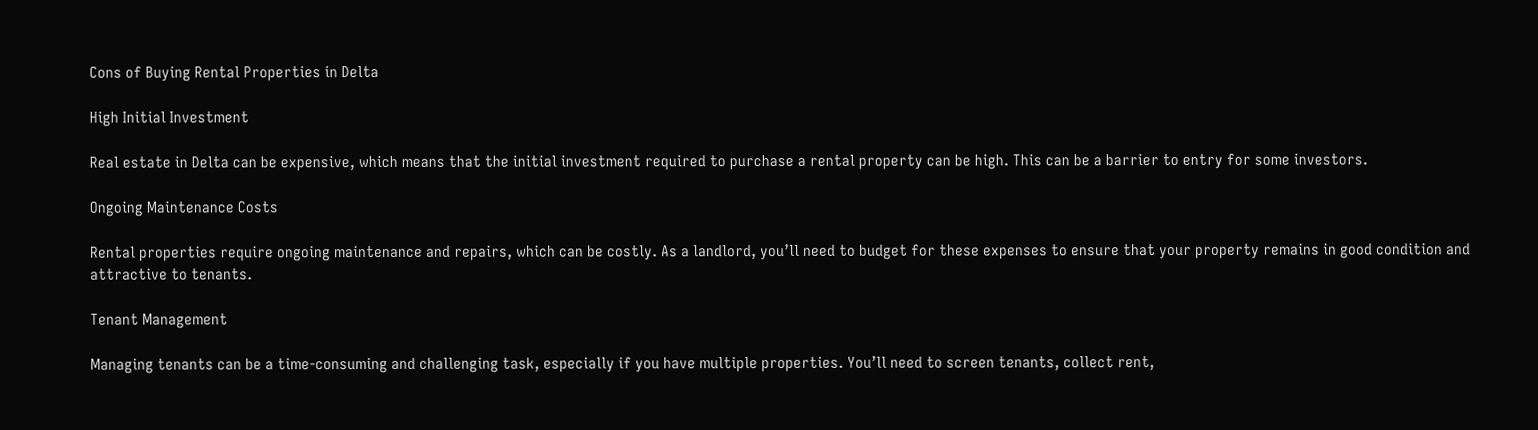Cons of Buying Rental Properties in Delta

High Initial Investment

Real estate in Delta can be expensive, which means that the initial investment required to purchase a rental property can be high. This can be a barrier to entry for some investors.

Ongoing Maintenance Costs

Rental properties require ongoing maintenance and repairs, which can be costly. As a landlord, you’ll need to budget for these expenses to ensure that your property remains in good condition and attractive to tenants.

Tenant Management

Managing tenants can be a time-consuming and challenging task, especially if you have multiple properties. You’ll need to screen tenants, collect rent,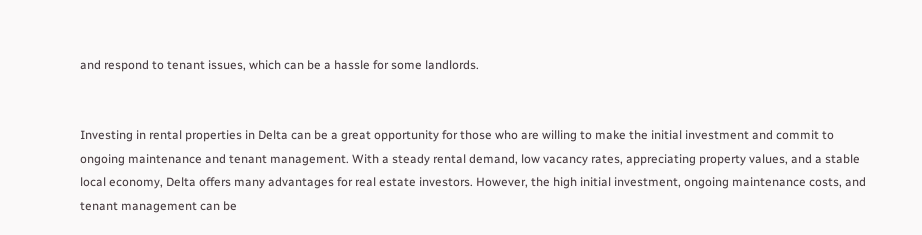and respond to tenant issues, which can be a hassle for some landlords.


Investing in rental properties in Delta can be a great opportunity for those who are willing to make the initial investment and commit to ongoing maintenance and tenant management. With a steady rental demand, low vacancy rates, appreciating property values, and a stable local economy, Delta offers many advantages for real estate investors. However, the high initial investment, ongoing maintenance costs, and tenant management can be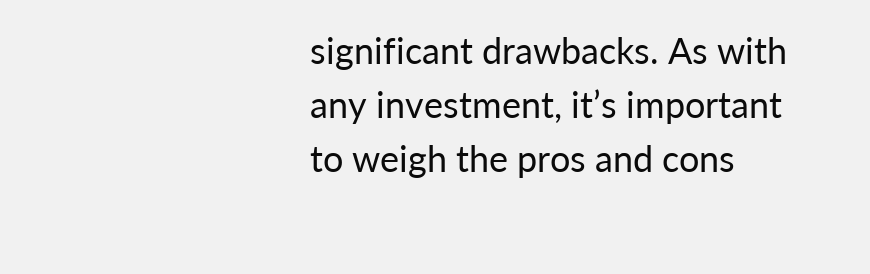significant drawbacks. As with any investment, it’s important to weigh the pros and cons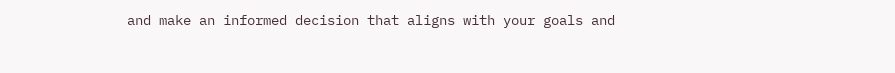and make an informed decision that aligns with your goals and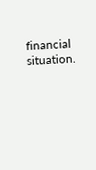financial situation.